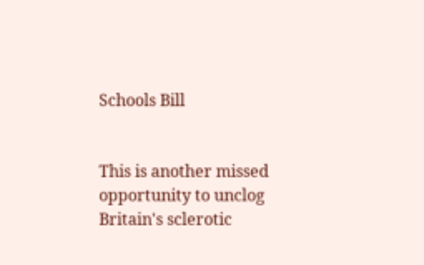Schools Bill


This is another missed opportunity to unclog Britain's sclerotic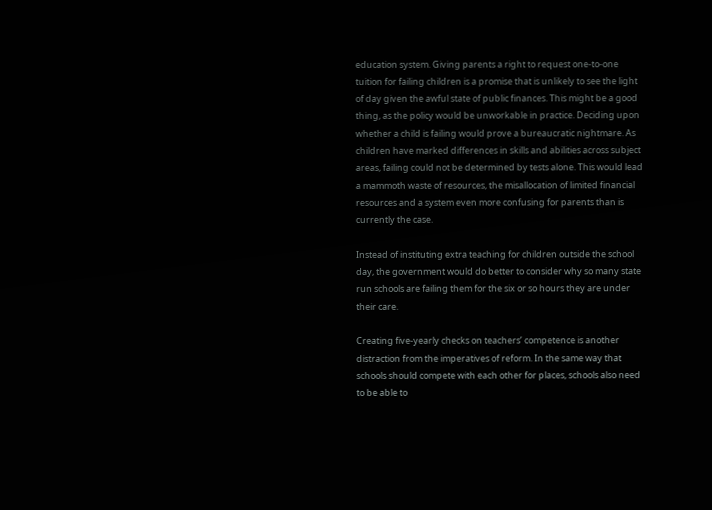education system. Giving parents a right to request one-to-one tuition for failing children is a promise that is unlikely to see the light of day given the awful state of public finances. This might be a good thing, as the policy would be unworkable in practice. Deciding upon whether a child is failing would prove a bureaucratic nightmare. As children have marked differences in skills and abilities across subject areas, failing could not be determined by tests alone. This would lead a mammoth waste of resources, the misallocation of limited financial resources and a system even more confusing for parents than is currently the case.

Instead of instituting extra teaching for children outside the school day, the government would do better to consider why so many state run schools are failing them for the six or so hours they are under their care.

Creating five-yearly checks on teachers’ competence is another distraction from the imperatives of reform. In the same way that schools should compete with each other for places, schools also need to be able to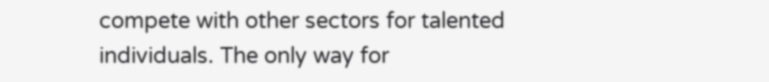compete with other sectors for talented individuals. The only way for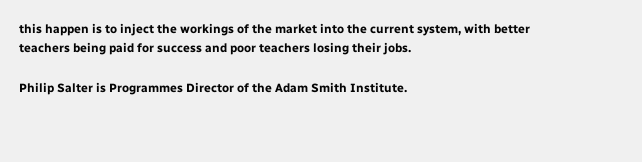this happen is to inject the workings of the market into the current system, with better teachers being paid for success and poor teachers losing their jobs.

Philip Salter is Programmes Director of the Adam Smith Institute.